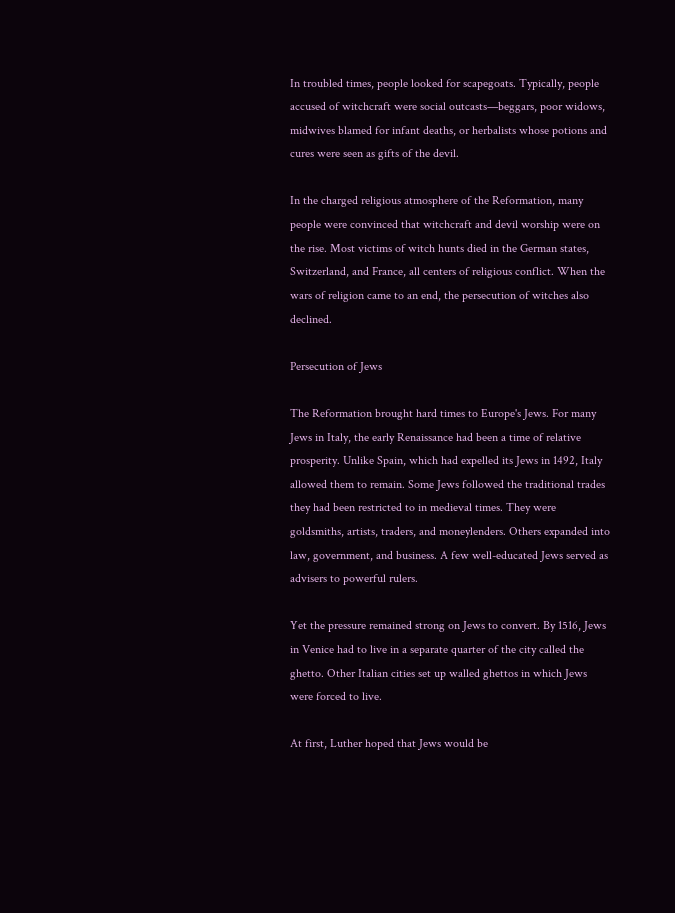In troubled times, people looked for scapegoats. Typically, people accused of witchcraft were social outcasts—beggars, poor widows, midwives blamed for infant deaths, or herbalists whose potions and cures were seen as gifts of the devil.

In the charged religious atmosphere of the Reformation, many people were convinced that witchcraft and devil worship were on the rise. Most victims of witch hunts died in the German states, Switzerland, and France, all centers of religious conflict. When the wars of religion came to an end, the persecution of witches also declined.

Persecution of Jews

The Reformation brought hard times to Europe's Jews. For many Jews in Italy, the early Renaissance had been a time of relative prosperity. Unlike Spain, which had expelled its Jews in 1492, Italy allowed them to remain. Some Jews followed the traditional trades they had been restricted to in medieval times. They were goldsmiths, artists, traders, and moneylenders. Others expanded into law, government, and business. A few well-educated Jews served as advisers to powerful rulers.

Yet the pressure remained strong on Jews to convert. By 1516, Jews in Venice had to live in a separate quarter of the city called the ghetto. Other Italian cities set up walled ghettos in which Jews were forced to live.

At first, Luther hoped that Jews would be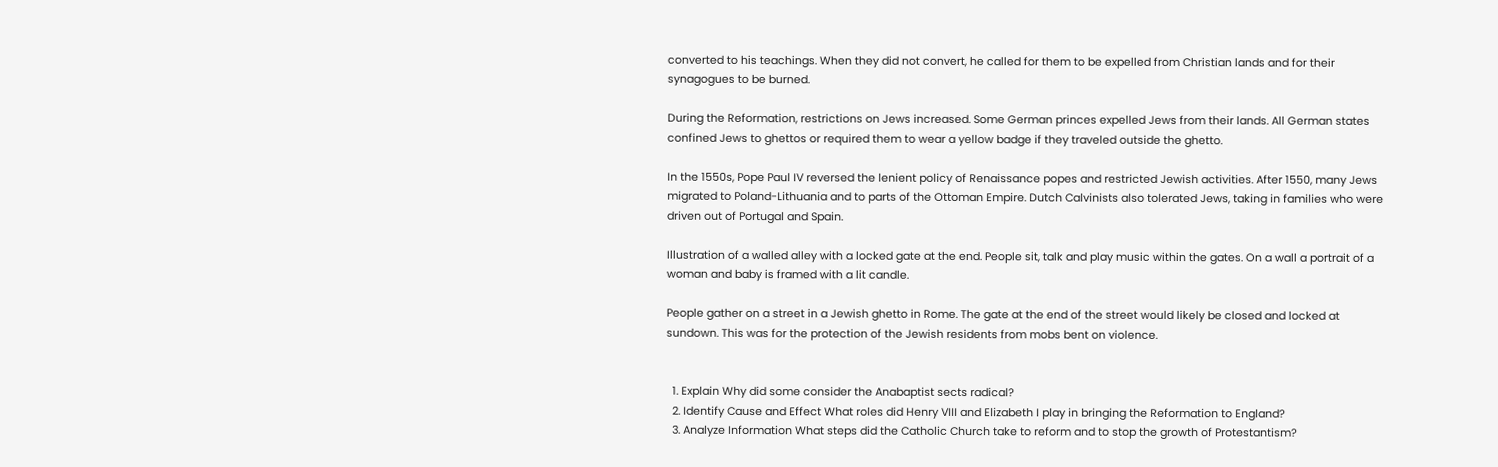converted to his teachings. When they did not convert, he called for them to be expelled from Christian lands and for their synagogues to be burned.

During the Reformation, restrictions on Jews increased. Some German princes expelled Jews from their lands. All German states confined Jews to ghettos or required them to wear a yellow badge if they traveled outside the ghetto.

In the 1550s, Pope Paul IV reversed the lenient policy of Renaissance popes and restricted Jewish activities. After 1550, many Jews migrated to Poland-Lithuania and to parts of the Ottoman Empire. Dutch Calvinists also tolerated Jews, taking in families who were driven out of Portugal and Spain.

Illustration of a walled alley with a locked gate at the end. People sit, talk and play music within the gates. On a wall a portrait of a woman and baby is framed with a lit candle.

People gather on a street in a Jewish ghetto in Rome. The gate at the end of the street would likely be closed and locked at sundown. This was for the protection of the Jewish residents from mobs bent on violence.


  1. Explain Why did some consider the Anabaptist sects radical?
  2. Identify Cause and Effect What roles did Henry VIII and Elizabeth I play in bringing the Reformation to England?
  3. Analyze Information What steps did the Catholic Church take to reform and to stop the growth of Protestantism?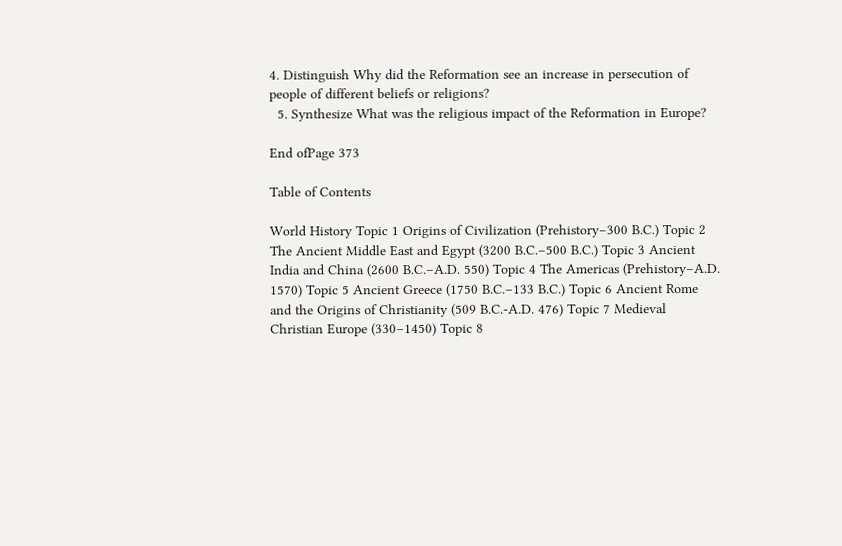4. Distinguish Why did the Reformation see an increase in persecution of people of different beliefs or religions?
  5. Synthesize What was the religious impact of the Reformation in Europe?

End ofPage 373

Table of Contents

World History Topic 1 Origins of Civilization (Prehistory–300 B.C.) Topic 2 The Ancient Middle East and Egypt (3200 B.C.–500 B.C.) Topic 3 Ancient India and China (2600 B.C.–A.D. 550) Topic 4 The Americas (Prehistory–A.D. 1570) Topic 5 Ancient Greece (1750 B.C.–133 B.C.) Topic 6 Ancient Rome and the Origins of Christianity (509 B.C.-A.D. 476) Topic 7 Medieval Christian Europe (330–1450) Topic 8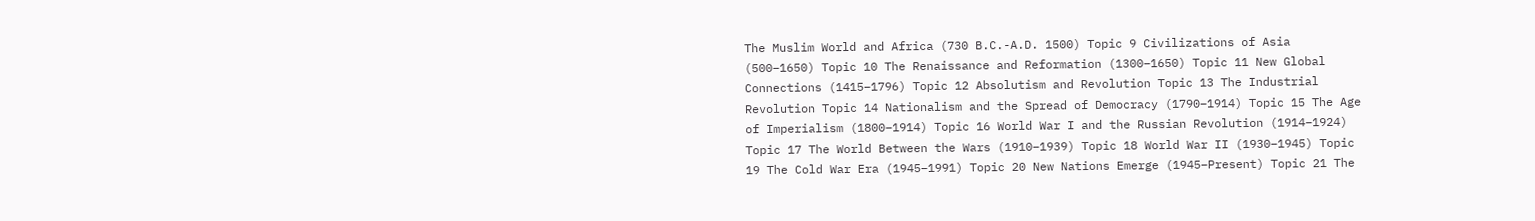The Muslim World and Africa (730 B.C.-A.D. 1500) Topic 9 Civilizations of Asia (500–1650) Topic 10 The Renaissance and Reformation (1300–1650) Topic 11 New Global Connections (1415–1796) Topic 12 Absolutism and Revolution Topic 13 The Industrial Revolution Topic 14 Nationalism and the Spread of Democracy (1790–1914) Topic 15 The Age of Imperialism (1800–1914) Topic 16 World War I and the Russian Revolution (1914–1924) Topic 17 The World Between the Wars (1910–1939) Topic 18 World War II (1930–1945) Topic 19 The Cold War Era (1945–1991) Topic 20 New Nations Emerge (1945–Present) Topic 21 The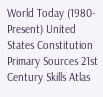World Today (1980-Present) United States Constitution Primary Sources 21st Century Skills Atlas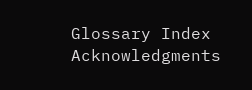Glossary Index Acknowledgments